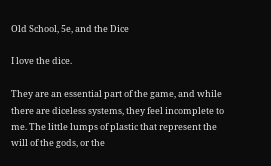Old School, 5e, and the Dice

I love the dice.

They are an essential part of the game, and while there are diceless systems, they feel incomplete to me. The little lumps of plastic that represent the will of the gods, or the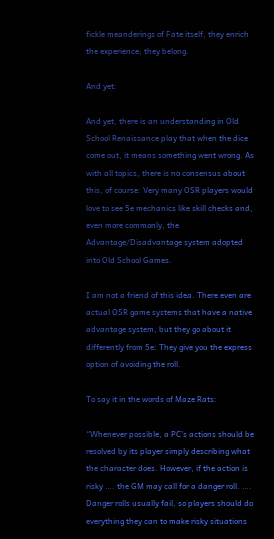fickle meanderings of Fate itself, they enrich the experience; they belong.

And yet:

And yet, there is an understanding in Old School Renaissance play that when the dice come out, it means something went wrong. As with all topics, there is no consensus about this, of course: Very many OSR players would love to see 5e mechanics like skill checks and, even more commonly, the Advantage/Disadvantage system adopted into Old School Games.

I am not a friend of this idea. There even are actual OSR game systems that have a native advantage system, but they go about it differently from 5e: They give you the express option of avoiding the roll.

To say it in the words of Maze Rats:

“Whenever possible, a PC’s actions should be resolved by its player simply describing what the character does. However, if the action is risky …. the GM may call for a danger roll. …. Danger rolls usually fail, so players should do everything they can to make risky situations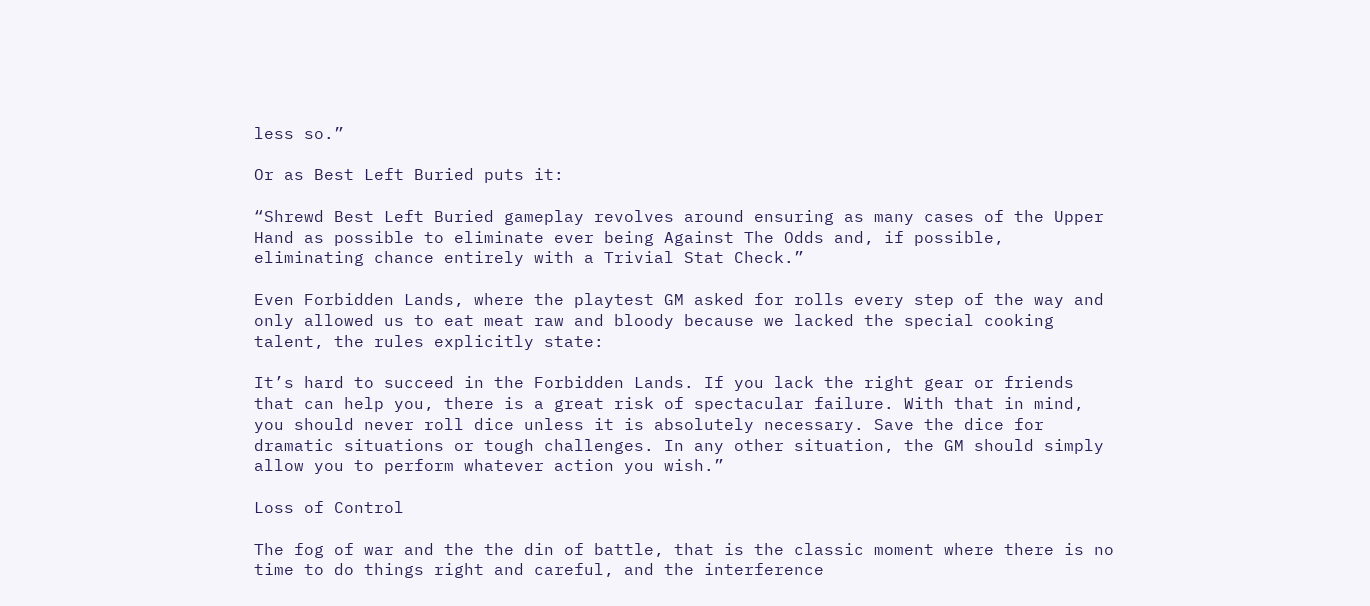less so.”

Or as Best Left Buried puts it:

“Shrewd Best Left Buried gameplay revolves around ensuring as many cases of the Upper Hand as possible to eliminate ever being Against The Odds and, if possible, eliminating chance entirely with a Trivial Stat Check.”

Even Forbidden Lands, where the playtest GM asked for rolls every step of the way and only allowed us to eat meat raw and bloody because we lacked the special cooking talent, the rules explicitly state:

It’s hard to succeed in the Forbidden Lands. If you lack the right gear or friends that can help you, there is a great risk of spectacular failure. With that in mind, you should never roll dice unless it is absolutely necessary. Save the dice for dramatic situations or tough challenges. In any other situation, the GM should simply allow you to perform whatever action you wish.”

Loss of Control

The fog of war and the the din of battle, that is the classic moment where there is no time to do things right and careful, and the interference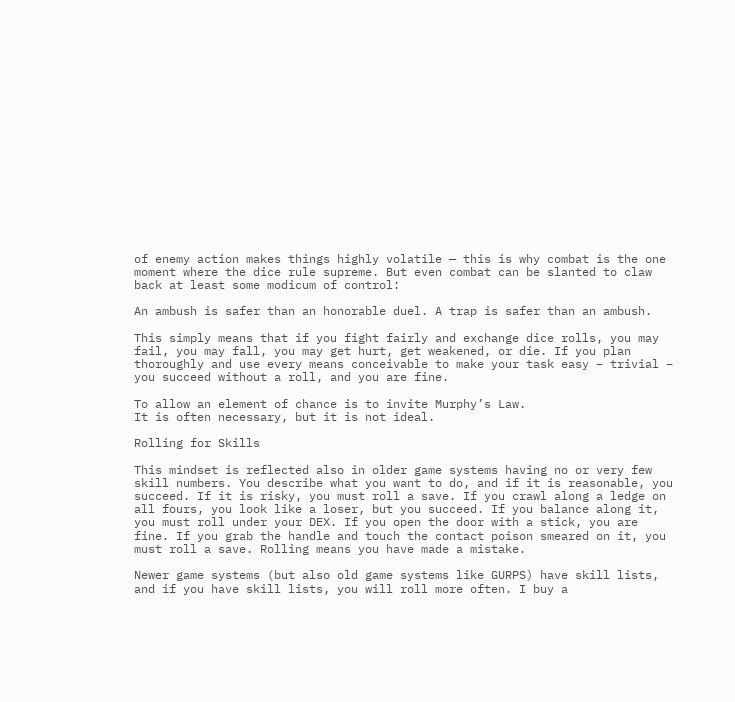of enemy action makes things highly volatile — this is why combat is the one moment where the dice rule supreme. But even combat can be slanted to claw back at least some modicum of control:

An ambush is safer than an honorable duel. A trap is safer than an ambush.

This simply means that if you fight fairly and exchange dice rolls, you may fail, you may fall, you may get hurt, get weakened, or die. If you plan thoroughly and use every means conceivable to make your task easy – trivial – you succeed without a roll, and you are fine.

To allow an element of chance is to invite Murphy’s Law.
It is often necessary, but it is not ideal.

Rolling for Skills

This mindset is reflected also in older game systems having no or very few skill numbers. You describe what you want to do, and if it is reasonable, you succeed. If it is risky, you must roll a save. If you crawl along a ledge on all fours, you look like a loser, but you succeed. If you balance along it, you must roll under your DEX. If you open the door with a stick, you are fine. If you grab the handle and touch the contact poison smeared on it, you must roll a save. Rolling means you have made a mistake.

Newer game systems (but also old game systems like GURPS) have skill lists, and if you have skill lists, you will roll more often. I buy a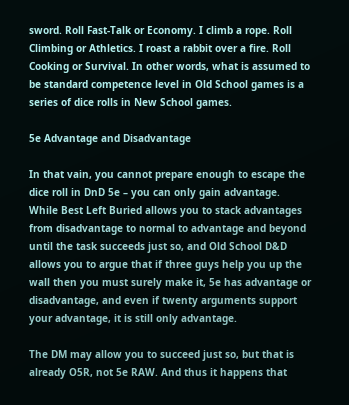sword. Roll Fast-Talk or Economy. I climb a rope. Roll Climbing or Athletics. I roast a rabbit over a fire. Roll Cooking or Survival. In other words, what is assumed to be standard competence level in Old School games is a series of dice rolls in New School games.

5e Advantage and Disadvantage

In that vain, you cannot prepare enough to escape the dice roll in DnD 5e – you can only gain advantage. While Best Left Buried allows you to stack advantages from disadvantage to normal to advantage and beyond until the task succeeds just so, and Old School D&D allows you to argue that if three guys help you up the wall then you must surely make it, 5e has advantage or disadvantage, and even if twenty arguments support your advantage, it is still only advantage.

The DM may allow you to succeed just so, but that is already O5R, not 5e RAW. And thus it happens that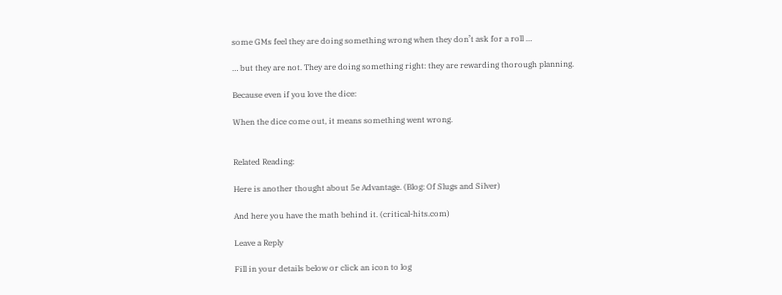some GMs feel they are doing something wrong when they don’t ask for a roll …

… but they are not. They are doing something right: they are rewarding thorough planning.

Because even if you love the dice:

When the dice come out, it means something went wrong.


Related Reading:

Here is another thought about 5e Advantage. (Blog: Of Slugs and Silver)

And here you have the math behind it. (critical-hits.com)

Leave a Reply

Fill in your details below or click an icon to log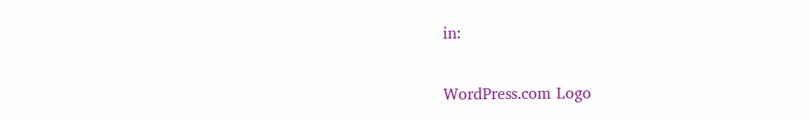in:

WordPress.com Logo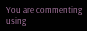You are commenting using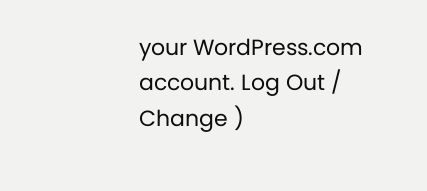your WordPress.com account. Log Out /  Change )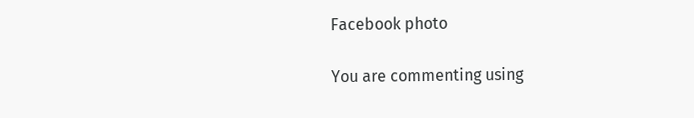Facebook photo

You are commenting using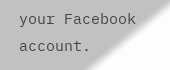your Facebook account.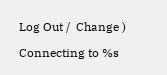Log Out /  Change )

Connecting to %s